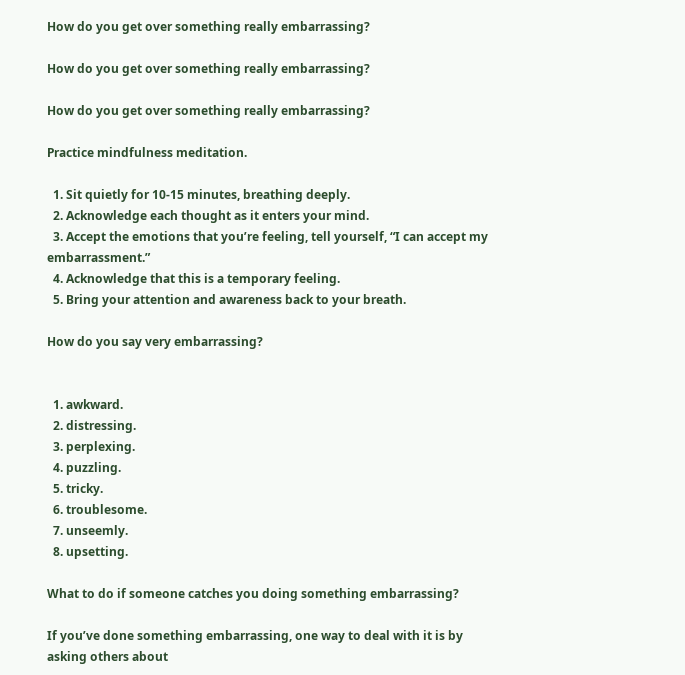How do you get over something really embarrassing?

How do you get over something really embarrassing?

How do you get over something really embarrassing?

Practice mindfulness meditation.

  1. Sit quietly for 10-15 minutes, breathing deeply.
  2. Acknowledge each thought as it enters your mind.
  3. Accept the emotions that you’re feeling, tell yourself, “I can accept my embarrassment.”
  4. Acknowledge that this is a temporary feeling.
  5. Bring your attention and awareness back to your breath.

How do you say very embarrassing?


  1. awkward.
  2. distressing.
  3. perplexing.
  4. puzzling.
  5. tricky.
  6. troublesome.
  7. unseemly.
  8. upsetting.

What to do if someone catches you doing something embarrassing?

If you’ve done something embarrassing, one way to deal with it is by asking others about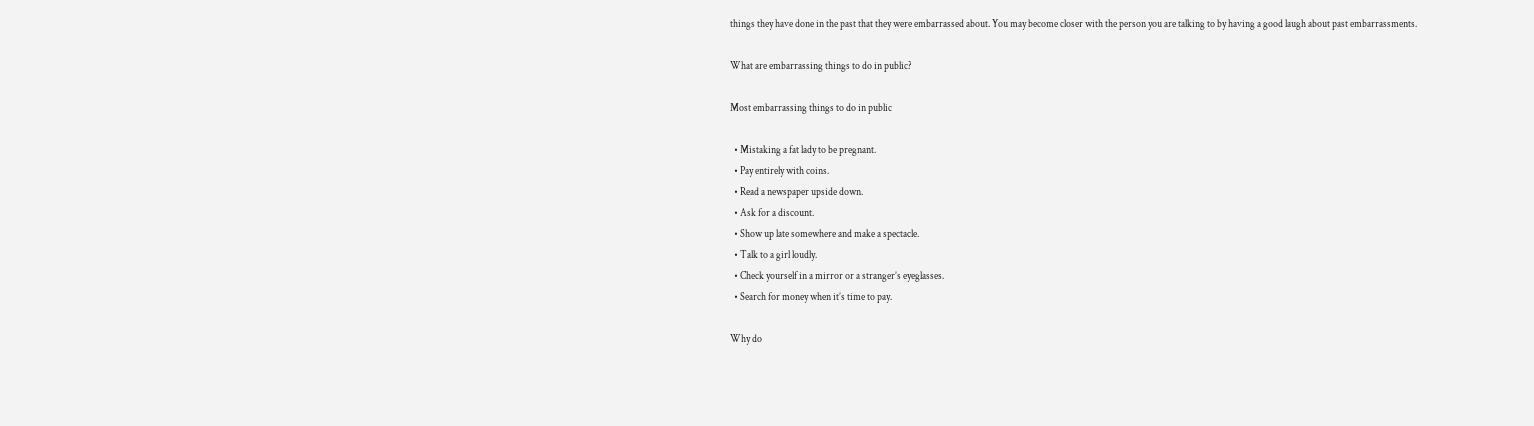things they have done in the past that they were embarrassed about. You may become closer with the person you are talking to by having a good laugh about past embarrassments.

What are embarrassing things to do in public?

Most embarrassing things to do in public

  • Mistaking a fat lady to be pregnant.
  • Pay entirely with coins.
  • Read a newspaper upside down.
  • Ask for a discount.
  • Show up late somewhere and make a spectacle.
  • Talk to a girl loudly.
  • Check yourself in a mirror or a stranger’s eyeglasses.
  • Search for money when it’s time to pay.

Why do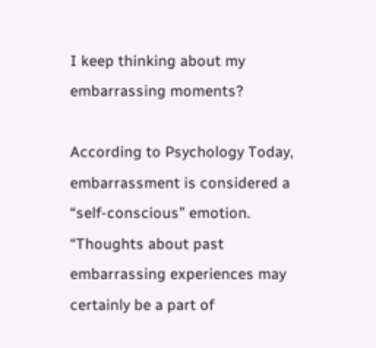I keep thinking about my embarrassing moments?

According to Psychology Today, embarrassment is considered a “self-conscious” emotion. “Thoughts about past embarrassing experiences may certainly be a part of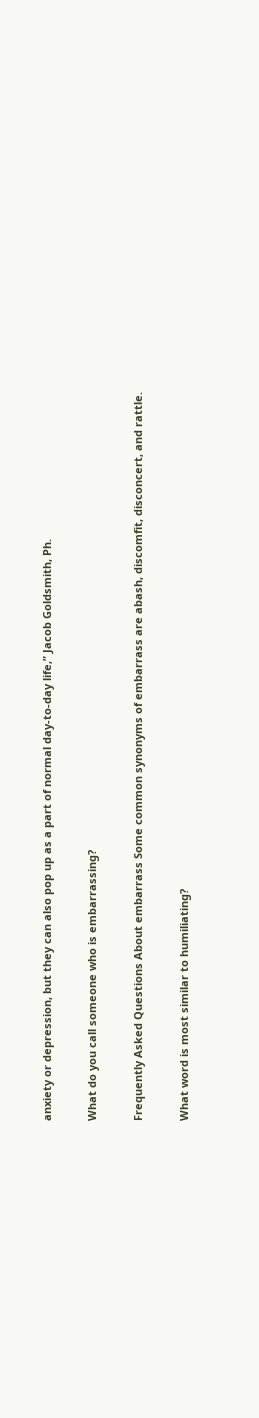anxiety or depression, but they can also pop up as a part of normal day-to-day life,” Jacob Goldsmith, Ph.

What do you call someone who is embarrassing?

Frequently Asked Questions About embarrass Some common synonyms of embarrass are abash, discomfit, disconcert, and rattle.

What word is most similar to humiliating?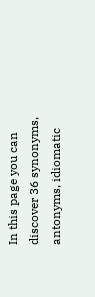In this page you can discover 36 synonyms, antonyms, idiomatic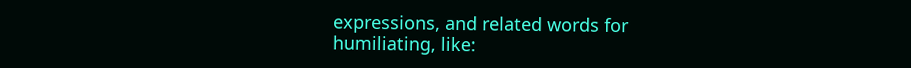expressions, and related words for humiliating, like: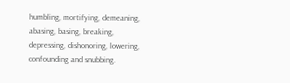humbling, mortifying, demeaning, abasing, basing, breaking, depressing, dishonoring, lowering, confounding and snubbing.